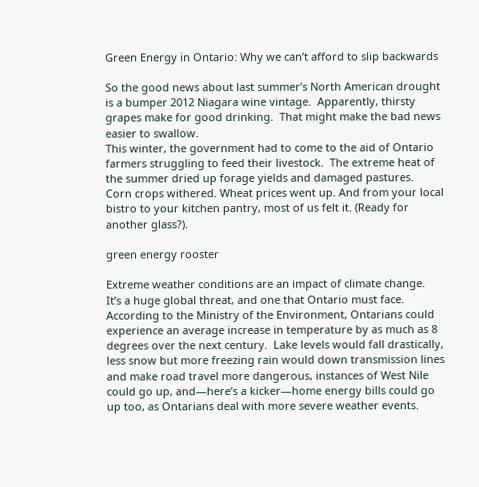Green Energy in Ontario: Why we can’t afford to slip backwards

So the good news about last summer’s North American drought is a bumper 2012 Niagara wine vintage.  Apparently, thirsty grapes make for good drinking.  That might make the bad news easier to swallow.
This winter, the government had to come to the aid of Ontario farmers struggling to feed their livestock.  The extreme heat of the summer dried up forage yields and damaged pastures.  Corn crops withered. Wheat prices went up. And from your local bistro to your kitchen pantry, most of us felt it. (Ready for another glass?).

green energy rooster

Extreme weather conditions are an impact of climate change.  It’s a huge global threat, and one that Ontario must face.  According to the Ministry of the Environment, Ontarians could experience an average increase in temperature by as much as 8 degrees over the next century.  Lake levels would fall drastically, less snow but more freezing rain would down transmission lines and make road travel more dangerous, instances of West Nile could go up, and—here’s a kicker—home energy bills could go up too, as Ontarians deal with more severe weather events.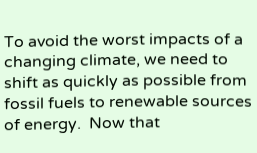To avoid the worst impacts of a changing climate, we need to shift as quickly as possible from fossil fuels to renewable sources of energy.  Now that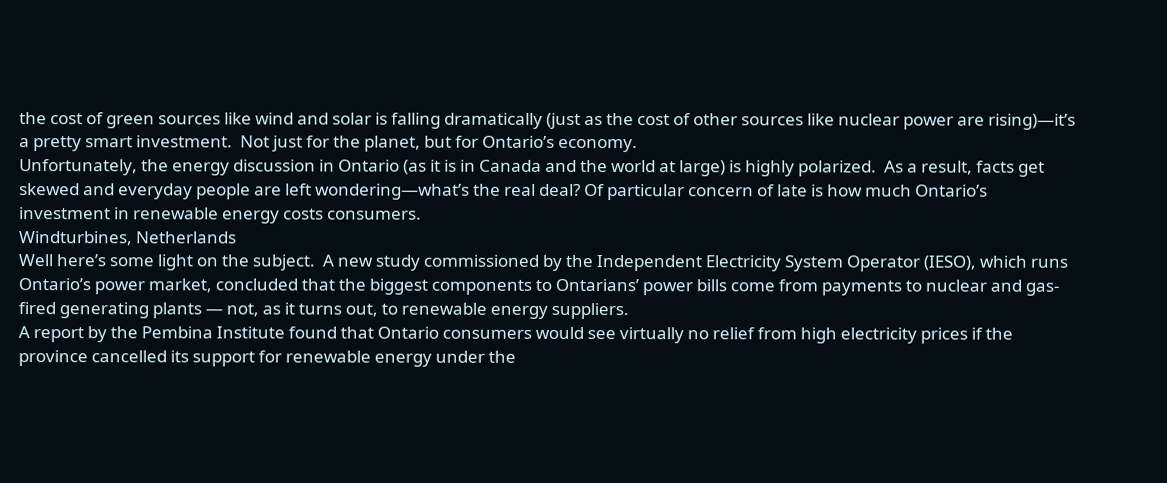the cost of green sources like wind and solar is falling dramatically (just as the cost of other sources like nuclear power are rising)—it’s a pretty smart investment.  Not just for the planet, but for Ontario’s economy.
Unfortunately, the energy discussion in Ontario (as it is in Canada and the world at large) is highly polarized.  As a result, facts get skewed and everyday people are left wondering—what’s the real deal? Of particular concern of late is how much Ontario’s investment in renewable energy costs consumers.
Windturbines, Netherlands
Well here’s some light on the subject.  A new study commissioned by the Independent Electricity System Operator (IESO), which runs Ontario’s power market, concluded that the biggest components to Ontarians’ power bills come from payments to nuclear and gas-fired generating plants — not, as it turns out, to renewable energy suppliers.
A report by the Pembina Institute found that Ontario consumers would see virtually no relief from high electricity prices if the province cancelled its support for renewable energy under the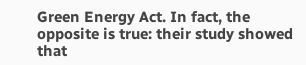Green Energy Act. In fact, the opposite is true: their study showed that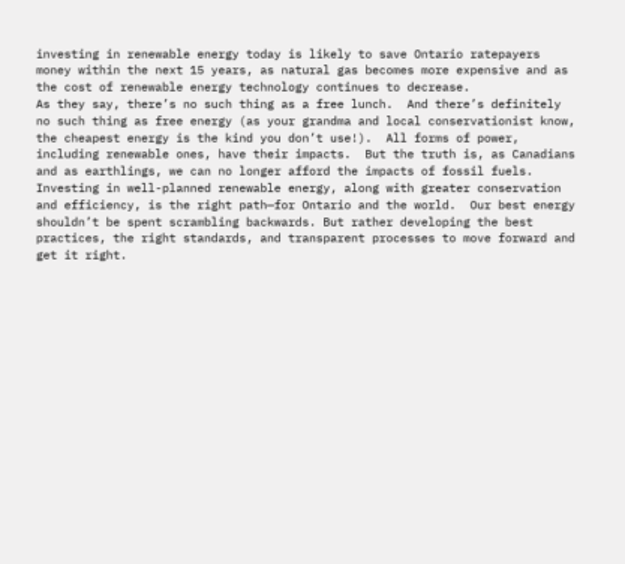investing in renewable energy today is likely to save Ontario ratepayers money within the next 15 years, as natural gas becomes more expensive and as the cost of renewable energy technology continues to decrease.
As they say, there’s no such thing as a free lunch.  And there’s definitely no such thing as free energy (as your grandma and local conservationist know, the cheapest energy is the kind you don’t use!).  All forms of power, including renewable ones, have their impacts.  But the truth is, as Canadians and as earthlings, we can no longer afford the impacts of fossil fuels.  Investing in well-planned renewable energy, along with greater conservation and efficiency, is the right path—for Ontario and the world.  Our best energy shouldn’t be spent scrambling backwards. But rather developing the best practices, the right standards, and transparent processes to move forward and get it right.